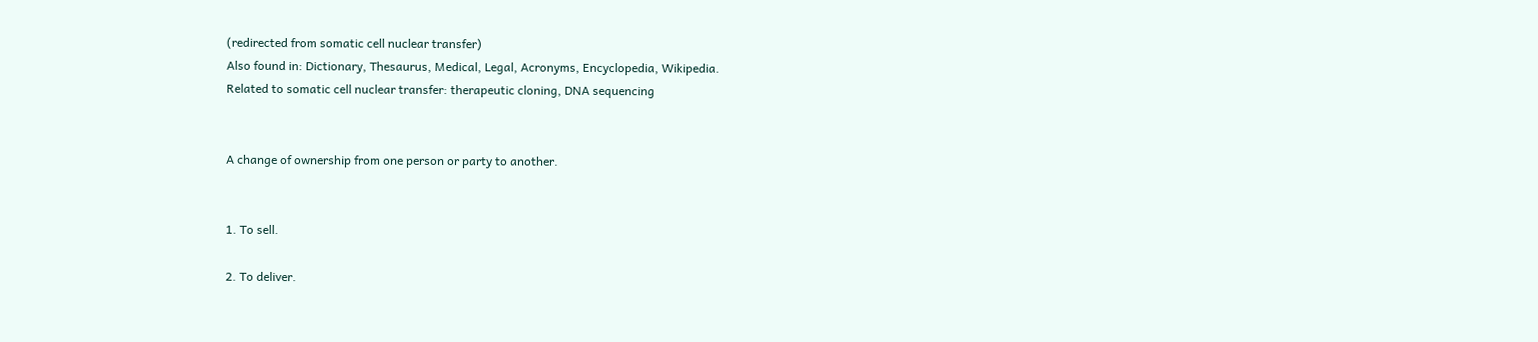(redirected from somatic cell nuclear transfer)
Also found in: Dictionary, Thesaurus, Medical, Legal, Acronyms, Encyclopedia, Wikipedia.
Related to somatic cell nuclear transfer: therapeutic cloning, DNA sequencing


A change of ownership from one person or party to another.


1. To sell.

2. To deliver.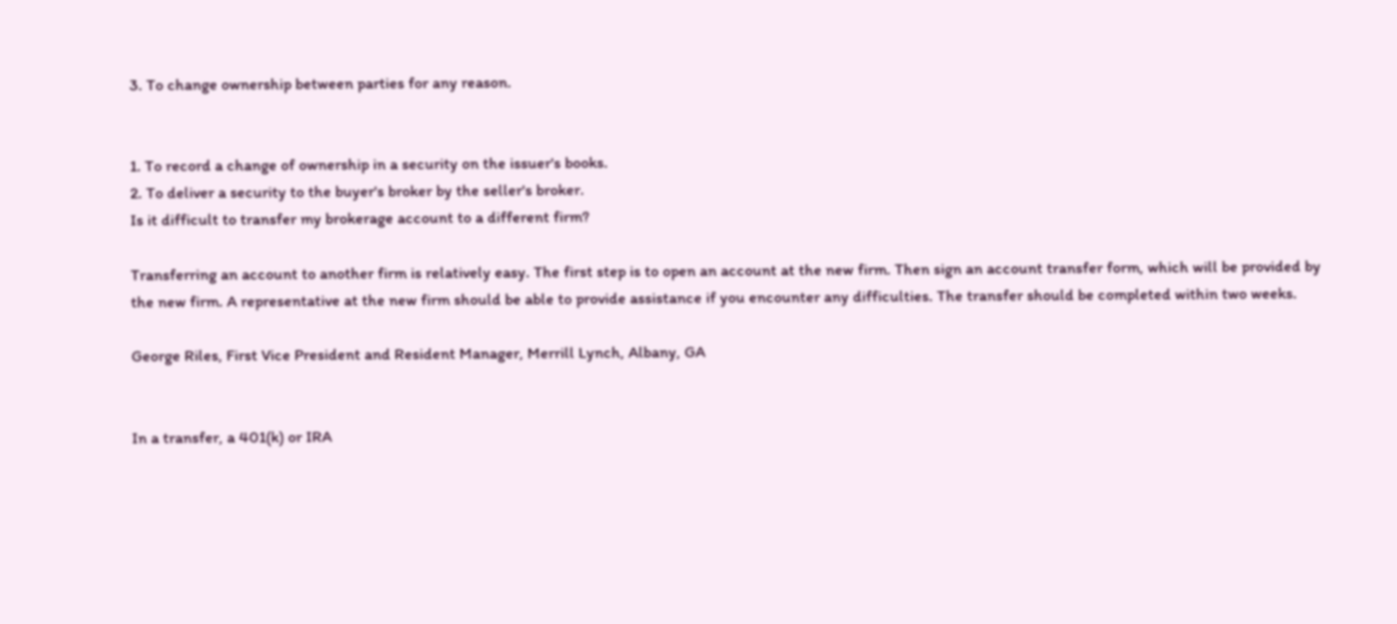3. To change ownership between parties for any reason.


1. To record a change of ownership in a security on the issuer's books.
2. To deliver a security to the buyer's broker by the seller's broker.
Is it difficult to transfer my brokerage account to a different firm?

Transferring an account to another firm is relatively easy. The first step is to open an account at the new firm. Then sign an account transfer form, which will be provided by the new firm. A representative at the new firm should be able to provide assistance if you encounter any difficulties. The transfer should be completed within two weeks.

George Riles, First Vice President and Resident Manager, Merrill Lynch, Albany, GA


In a transfer, a 401(k) or IRA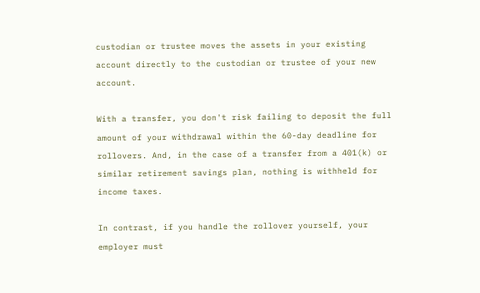custodian or trustee moves the assets in your existing account directly to the custodian or trustee of your new account.

With a transfer, you don't risk failing to deposit the full amount of your withdrawal within the 60-day deadline for rollovers. And, in the case of a transfer from a 401(k) or similar retirement savings plan, nothing is withheld for income taxes.

In contrast, if you handle the rollover yourself, your employer must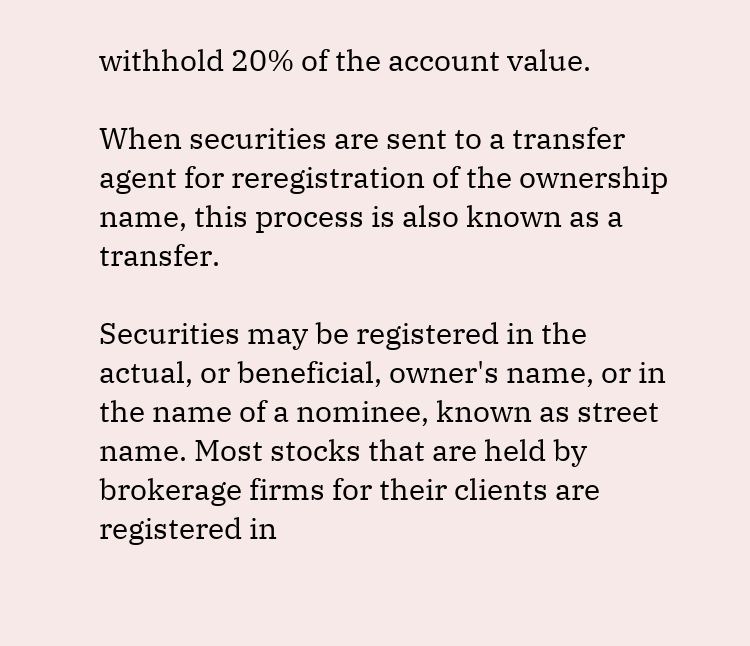withhold 20% of the account value.

When securities are sent to a transfer agent for reregistration of the ownership name, this process is also known as a transfer.

Securities may be registered in the actual, or beneficial, owner's name, or in the name of a nominee, known as street name. Most stocks that are held by brokerage firms for their clients are registered in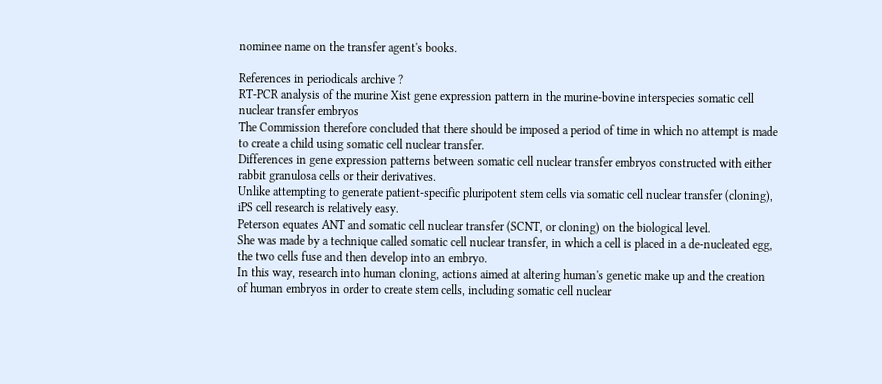nominee name on the transfer agent's books.

References in periodicals archive ?
RT-PCR analysis of the murine Xist gene expression pattern in the murine-bovine interspecies somatic cell nuclear transfer embryos
The Commission therefore concluded that there should be imposed a period of time in which no attempt is made to create a child using somatic cell nuclear transfer.
Differences in gene expression patterns between somatic cell nuclear transfer embryos constructed with either rabbit granulosa cells or their derivatives.
Unlike attempting to generate patient-specific pluripotent stem cells via somatic cell nuclear transfer (cloning), iPS cell research is relatively easy.
Peterson equates ANT and somatic cell nuclear transfer (SCNT, or cloning) on the biological level.
She was made by a technique called somatic cell nuclear transfer, in which a cell is placed in a de-nucleated egg, the two cells fuse and then develop into an embryo.
In this way, research into human cloning, actions aimed at altering human's genetic make up and the creation of human embryos in order to create stem cells, including somatic cell nuclear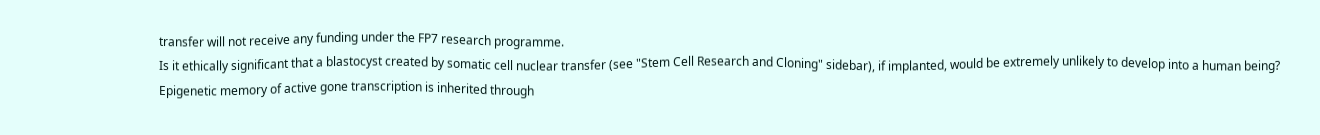transfer will not receive any funding under the FP7 research programme.
Is it ethically significant that a blastocyst created by somatic cell nuclear transfer (see "Stem Cell Research and Cloning" sidebar), if implanted, would be extremely unlikely to develop into a human being?
Epigenetic memory of active gone transcription is inherited through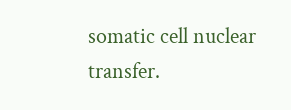somatic cell nuclear transfer.